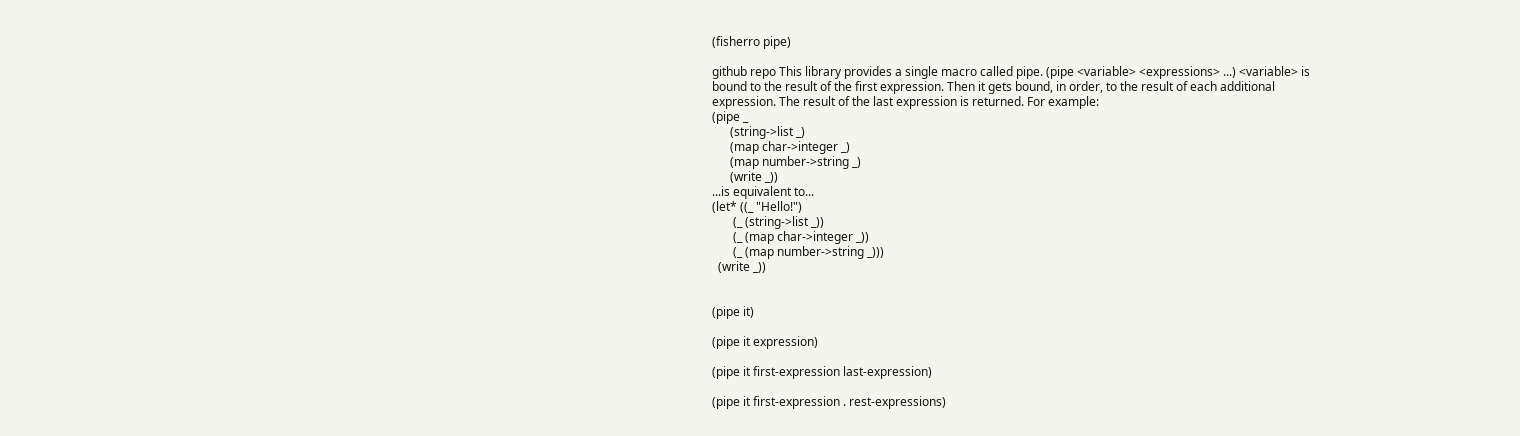(fisherro pipe)

github repo This library provides a single macro called pipe. (pipe <variable> <expressions> ...) <variable> is bound to the result of the first expression. Then it gets bound, in order, to the result of each additional expression. The result of the last expression is returned. For example:
(pipe _
      (string->list _)
      (map char->integer _)
      (map number->string _)
      (write _))
...is equivalent to...
(let* ((_ "Hello!")
       (_ (string->list _))
       (_ (map char->integer _))
       (_ (map number->string _)))
  (write _))


(pipe it)

(pipe it expression)

(pipe it first-expression last-expression)

(pipe it first-expression . rest-expressions)